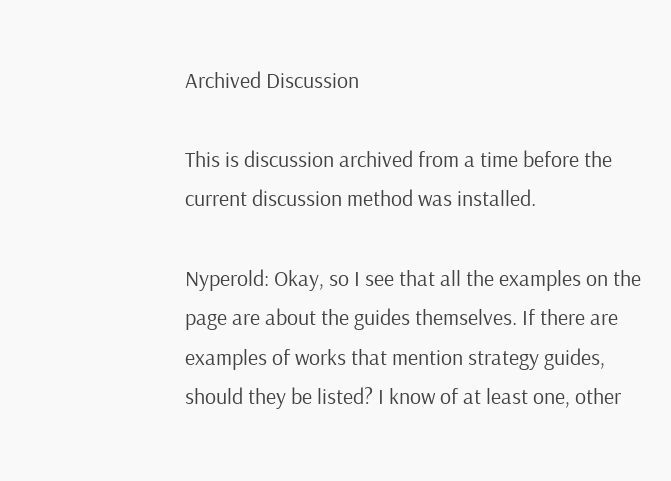Archived Discussion

This is discussion archived from a time before the current discussion method was installed.

Nyperold: Okay, so I see that all the examples on the page are about the guides themselves. If there are examples of works that mention strategy guides, should they be listed? I know of at least one, other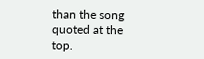than the song quoted at the top.